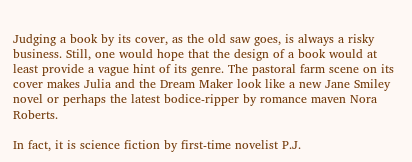Judging a book by its cover, as the old saw goes, is always a risky business. Still, one would hope that the design of a book would at least provide a vague hint of its genre. The pastoral farm scene on its cover makes Julia and the Dream Maker look like a new Jane Smiley novel or perhaps the latest bodice-ripper by romance maven Nora Roberts.

In fact, it is science fiction by first-time novelist P.J.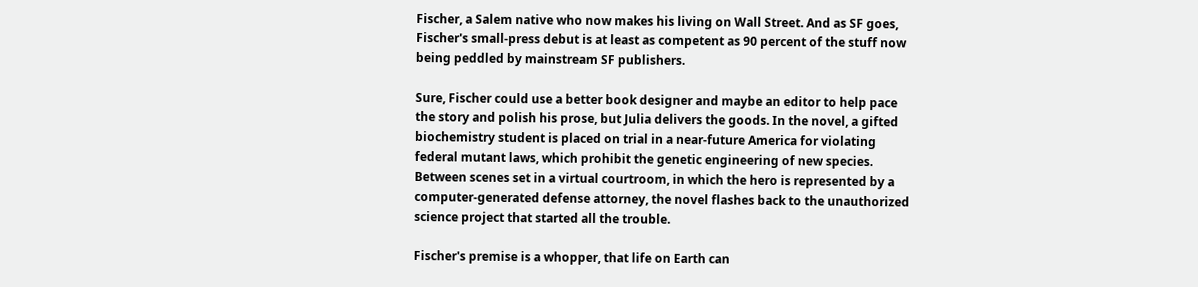Fischer, a Salem native who now makes his living on Wall Street. And as SF goes, Fischer's small-press debut is at least as competent as 90 percent of the stuff now being peddled by mainstream SF publishers.

Sure, Fischer could use a better book designer and maybe an editor to help pace the story and polish his prose, but Julia delivers the goods. In the novel, a gifted biochemistry student is placed on trial in a near-future America for violating federal mutant laws, which prohibit the genetic engineering of new species. Between scenes set in a virtual courtroom, in which the hero is represented by a computer-generated defense attorney, the novel flashes back to the unauthorized science project that started all the trouble.

Fischer's premise is a whopper, that life on Earth can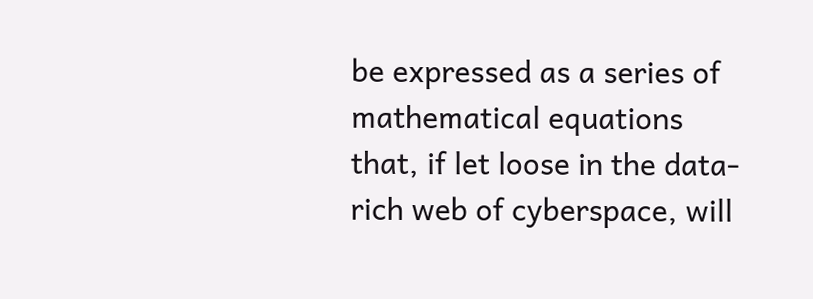be expressed as a series of mathematical equations that, if let loose in the data-rich web of cyberspace, will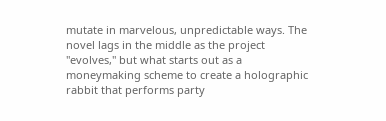mutate in marvelous, unpredictable ways. The novel lags in the middle as the project "evolves," but what starts out as a moneymaking scheme to create a holographic rabbit that performs party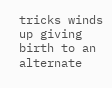tricks winds up giving birth to an alternate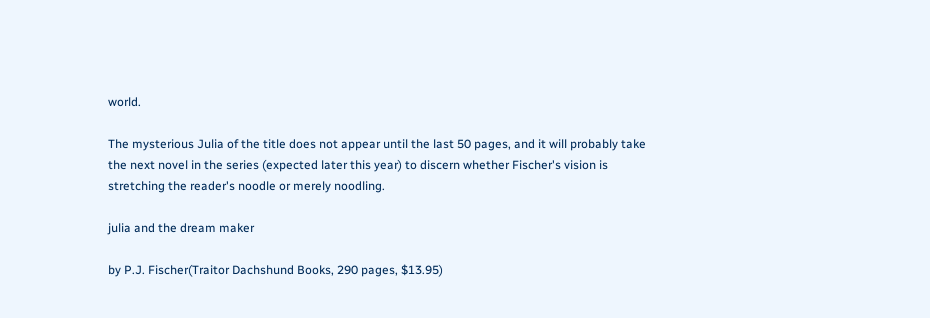world.

The mysterious Julia of the title does not appear until the last 50 pages, and it will probably take the next novel in the series (expected later this year) to discern whether Fischer's vision is stretching the reader's noodle or merely noodling.

julia and the dream maker

by P.J. Fischer(Traitor Dachshund Books, 290 pages, $13.95)